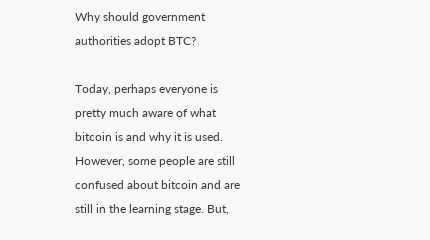Why should government authorities adopt BTC?

Today, perhaps everyone is pretty much aware of what bitcoin is and why it is used. However, some people are still confused about bitcoin and are still in the learning stage. But,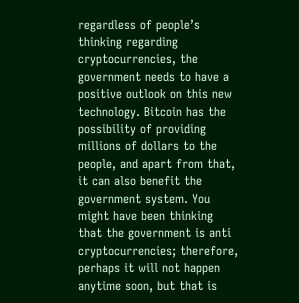regardless of people’s thinking regarding cryptocurrencies, the government needs to have a positive outlook on this new technology. Bitcoin has the possibility of providing millions of dollars to the people, and apart from that, it can also benefit the government system. You might have been thinking that the government is anti cryptocurrencies; therefore, perhaps it will not happen anytime soon, but that is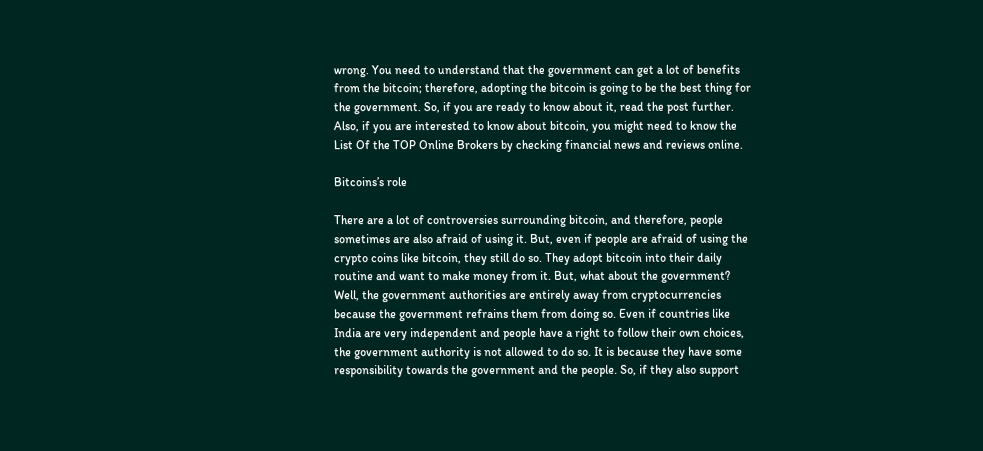wrong. You need to understand that the government can get a lot of benefits from the bitcoin; therefore, adopting the bitcoin is going to be the best thing for the government. So, if you are ready to know about it, read the post further. Also, if you are interested to know about bitcoin, you might need to know the  List Of the TOP Online Brokers by checking financial news and reviews online.

Bitcoins’s role

There are a lot of controversies surrounding bitcoin, and therefore, people sometimes are also afraid of using it. But, even if people are afraid of using the crypto coins like bitcoin, they still do so. They adopt bitcoin into their daily routine and want to make money from it. But, what about the government? Well, the government authorities are entirely away from cryptocurrencies because the government refrains them from doing so. Even if countries like India are very independent and people have a right to follow their own choices, the government authority is not allowed to do so. It is because they have some responsibility towards the government and the people. So, if they also support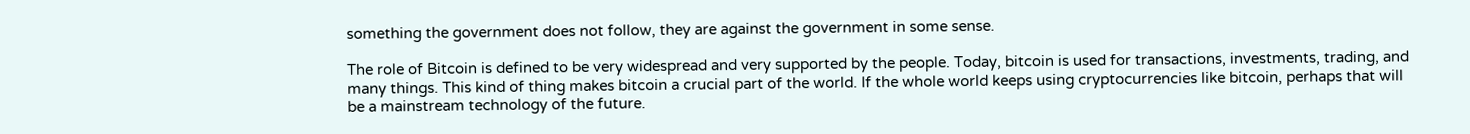something the government does not follow, they are against the government in some sense.

The role of Bitcoin is defined to be very widespread and very supported by the people. Today, bitcoin is used for transactions, investments, trading, and many things. This kind of thing makes bitcoin a crucial part of the world. If the whole world keeps using cryptocurrencies like bitcoin, perhaps that will be a mainstream technology of the future.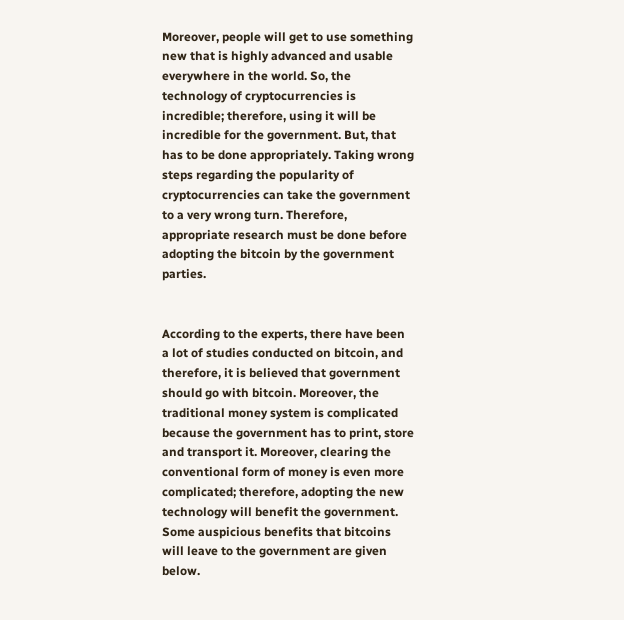Moreover, people will get to use something new that is highly advanced and usable everywhere in the world. So, the technology of cryptocurrencies is incredible; therefore, using it will be incredible for the government. But, that has to be done appropriately. Taking wrong steps regarding the popularity of cryptocurrencies can take the government to a very wrong turn. Therefore, appropriate research must be done before adopting the bitcoin by the government parties.


According to the experts, there have been a lot of studies conducted on bitcoin, and therefore, it is believed that government should go with bitcoin. Moreover, the traditional money system is complicated because the government has to print, store and transport it. Moreover, clearing the conventional form of money is even more complicated; therefore, adopting the new technology will benefit the government. Some auspicious benefits that bitcoins will leave to the government are given below.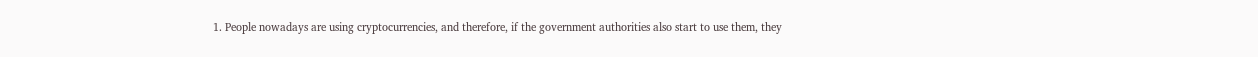1. People nowadays are using cryptocurrencies, and therefore, if the government authorities also start to use them, they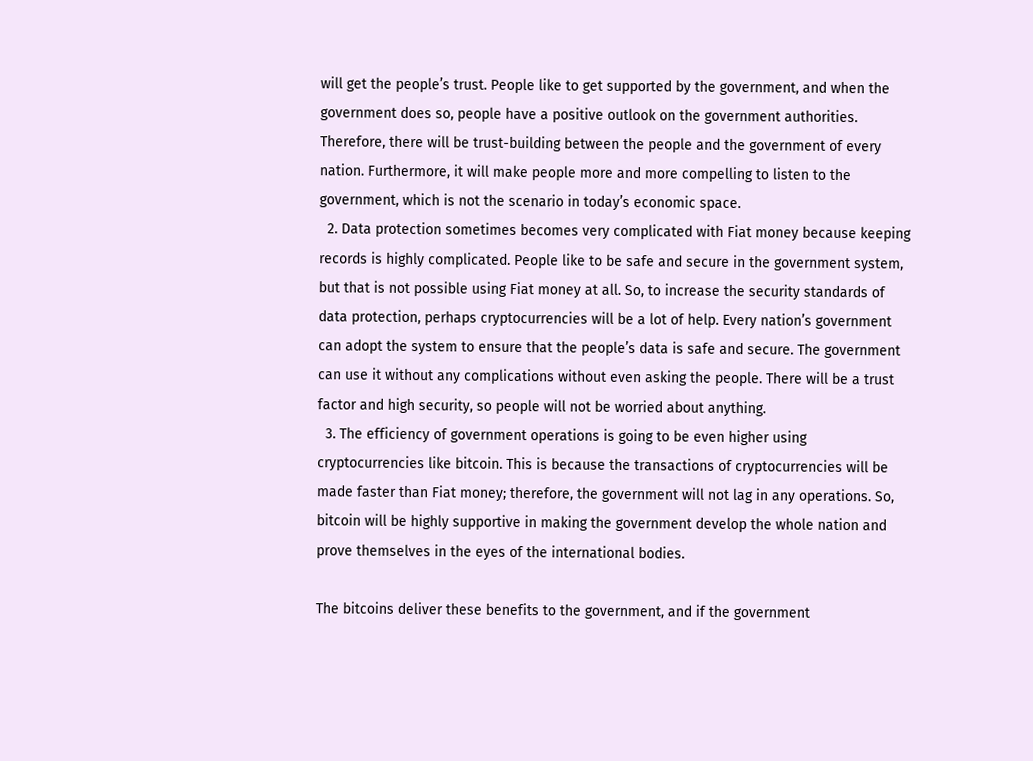will get the people’s trust. People like to get supported by the government, and when the government does so, people have a positive outlook on the government authorities. Therefore, there will be trust-building between the people and the government of every nation. Furthermore, it will make people more and more compelling to listen to the government, which is not the scenario in today’s economic space.
  2. Data protection sometimes becomes very complicated with Fiat money because keeping records is highly complicated. People like to be safe and secure in the government system, but that is not possible using Fiat money at all. So, to increase the security standards of data protection, perhaps cryptocurrencies will be a lot of help. Every nation’s government can adopt the system to ensure that the people’s data is safe and secure. The government can use it without any complications without even asking the people. There will be a trust factor and high security, so people will not be worried about anything.
  3. The efficiency of government operations is going to be even higher using cryptocurrencies like bitcoin. This is because the transactions of cryptocurrencies will be made faster than Fiat money; therefore, the government will not lag in any operations. So, bitcoin will be highly supportive in making the government develop the whole nation and prove themselves in the eyes of the international bodies.

The bitcoins deliver these benefits to the government, and if the government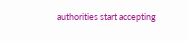authorities start accepting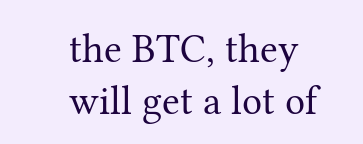the BTC, they will get a lot of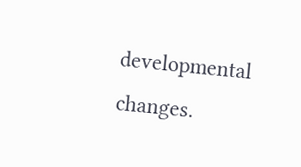developmental changes.